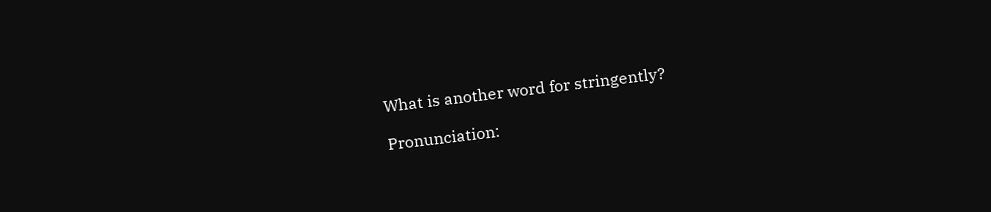What is another word for stringently?

Pronunciation: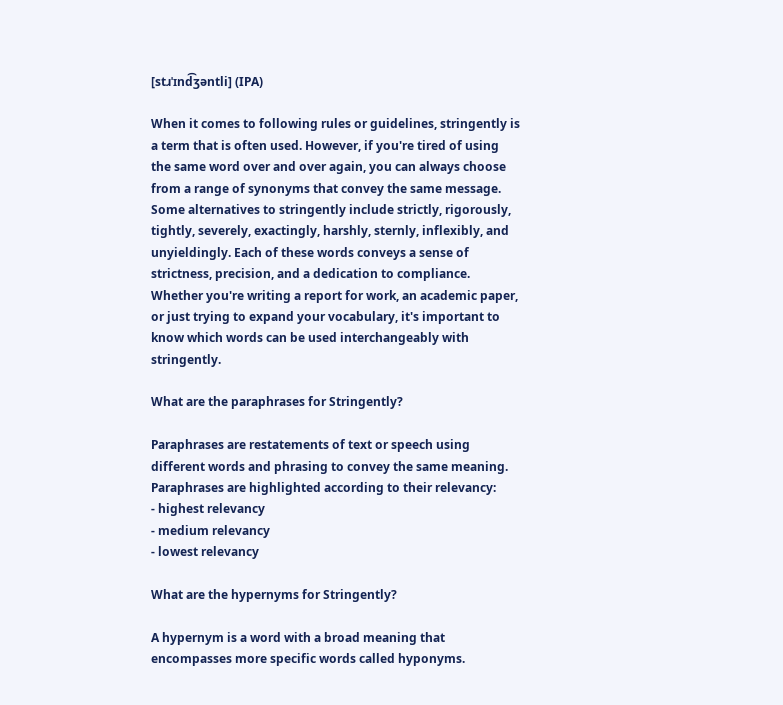[stɹˈɪnd͡ʒəntli] (IPA)

When it comes to following rules or guidelines, stringently is a term that is often used. However, if you're tired of using the same word over and over again, you can always choose from a range of synonyms that convey the same message. Some alternatives to stringently include strictly, rigorously, tightly, severely, exactingly, harshly, sternly, inflexibly, and unyieldingly. Each of these words conveys a sense of strictness, precision, and a dedication to compliance. Whether you're writing a report for work, an academic paper, or just trying to expand your vocabulary, it's important to know which words can be used interchangeably with stringently.

What are the paraphrases for Stringently?

Paraphrases are restatements of text or speech using different words and phrasing to convey the same meaning.
Paraphrases are highlighted according to their relevancy:
- highest relevancy
- medium relevancy
- lowest relevancy

What are the hypernyms for Stringently?

A hypernym is a word with a broad meaning that encompasses more specific words called hyponyms.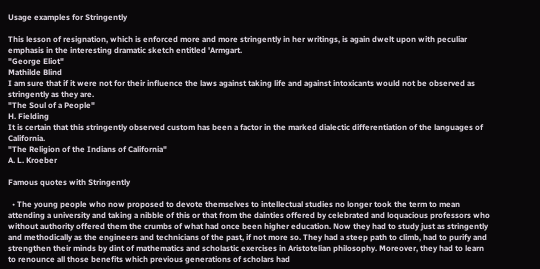Usage examples for Stringently

This lesson of resignation, which is enforced more and more stringently in her writings, is again dwelt upon with peculiar emphasis in the interesting dramatic sketch entitled 'Armgart.
"George Eliot"
Mathilde Blind
I am sure that if it were not for their influence the laws against taking life and against intoxicants would not be observed as stringently as they are.
"The Soul of a People"
H. Fielding
It is certain that this stringently observed custom has been a factor in the marked dialectic differentiation of the languages of California.
"The Religion of the Indians of California"
A. L. Kroeber

Famous quotes with Stringently

  • The young people who now proposed to devote themselves to intellectual studies no longer took the term to mean attending a university and taking a nibble of this or that from the dainties offered by celebrated and loquacious professors who without authority offered them the crumbs of what had once been higher education. Now they had to study just as stringently and methodically as the engineers and technicians of the past, if not more so. They had a steep path to climb, had to purify and strengthen their minds by dint of mathematics and scholastic exercises in Aristotelian philosophy. Moreover, they had to learn to renounce all those benefits which previous generations of scholars had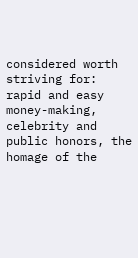considered worth striving for: rapid and easy money-making, celebrity and public honors, the homage of the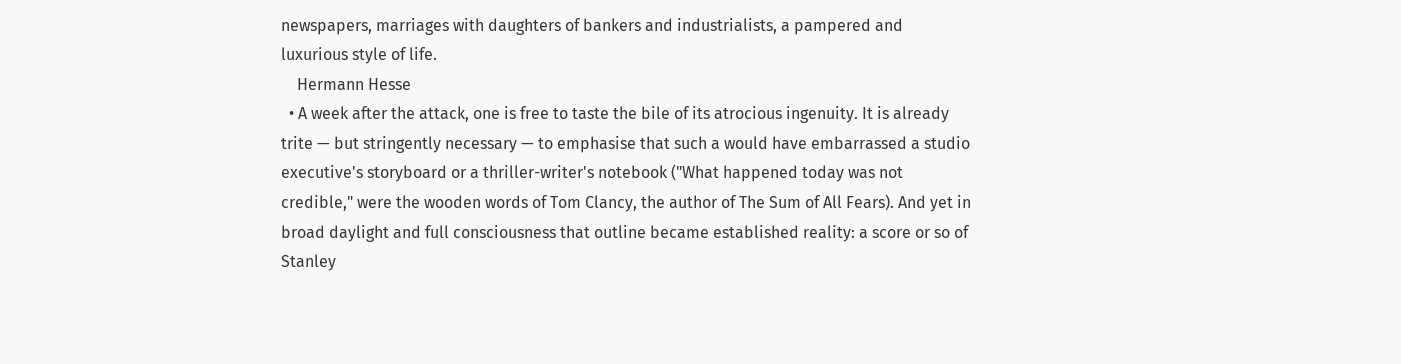newspapers, marriages with daughters of bankers and industrialists, a pampered and luxurious style of life.
    Hermann Hesse
  • A week after the attack, one is free to taste the bile of its atrocious ingenuity. It is already trite — but stringently necessary — to emphasise that such a would have embarrassed a studio executive's storyboard or a thriller-writer's notebook ("What happened today was not credible," were the wooden words of Tom Clancy, the author of The Sum of All Fears). And yet in broad daylight and full consciousness that outline became established reality: a score or so of Stanley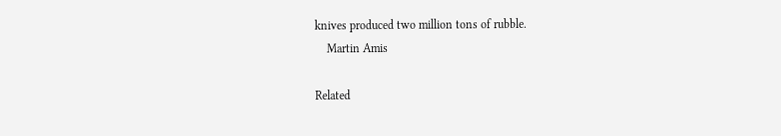knives produced two million tons of rubble.
    Martin Amis

Related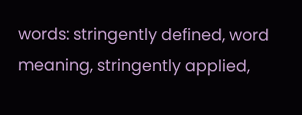words: stringently defined, word meaning, stringently applied,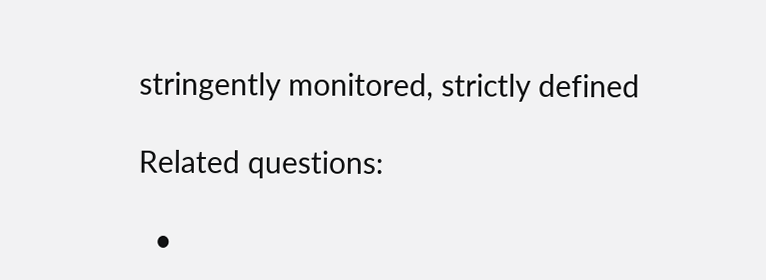stringently monitored, strictly defined

Related questions:

  •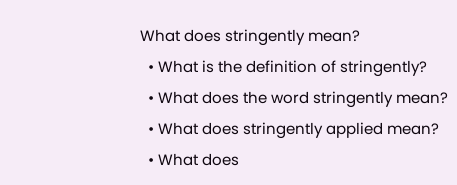What does stringently mean?
  • What is the definition of stringently?
  • What does the word stringently mean?
  • What does stringently applied mean?
  • What does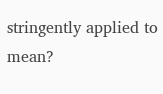stringently applied to mean?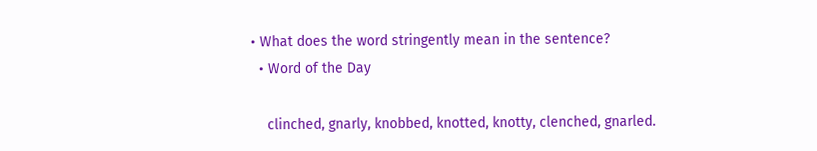• What does the word stringently mean in the sentence?
  • Word of the Day

    clinched, gnarly, knobbed, knotted, knotty, clenched, gnarled.